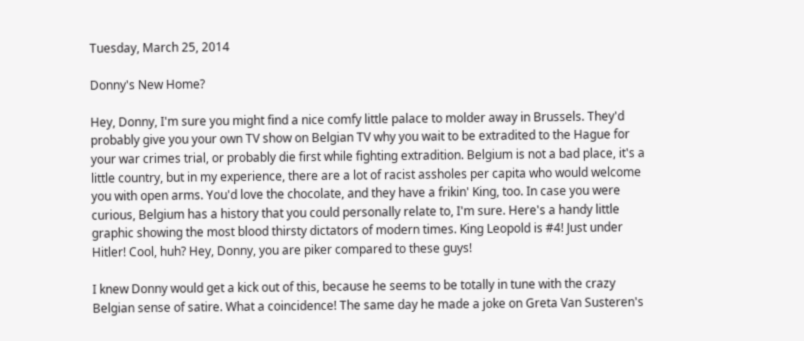Tuesday, March 25, 2014

Donny's New Home?

Hey, Donny, I'm sure you might find a nice comfy little palace to molder away in Brussels. They'd probably give you your own TV show on Belgian TV why you wait to be extradited to the Hague for your war crimes trial, or probably die first while fighting extradition. Belgium is not a bad place, it's a little country, but in my experience, there are a lot of racist assholes per capita who would welcome you with open arms. You'd love the chocolate, and they have a frikin' King, too. In case you were curious, Belgium has a history that you could personally relate to, I'm sure. Here's a handy little graphic showing the most blood thirsty dictators of modern times. King Leopold is #4! Just under Hitler! Cool, huh? Hey, Donny, you are piker compared to these guys!

I knew Donny would get a kick out of this, because he seems to be totally in tune with the crazy Belgian sense of satire. What a coincidence! The same day he made a joke on Greta Van Susteren's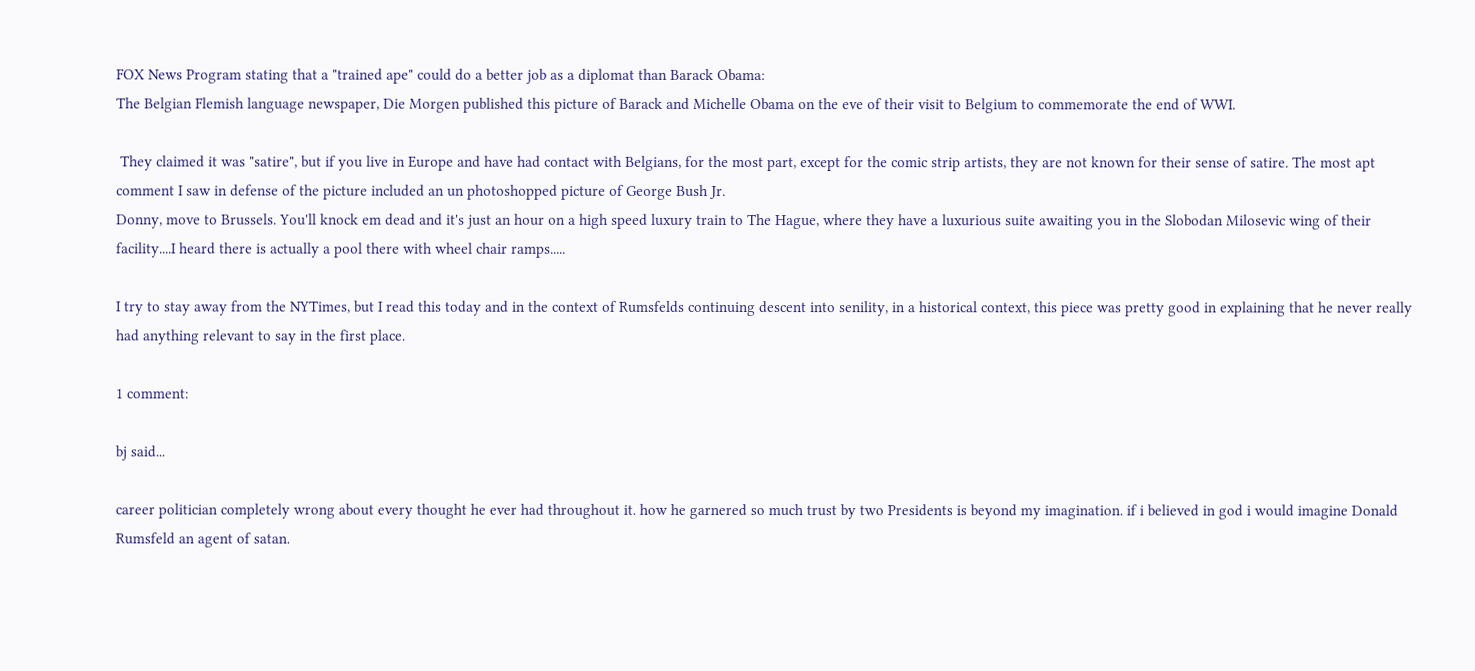FOX News Program stating that a "trained ape" could do a better job as a diplomat than Barack Obama:
The Belgian Flemish language newspaper, Die Morgen published this picture of Barack and Michelle Obama on the eve of their visit to Belgium to commemorate the end of WWI.

 They claimed it was "satire", but if you live in Europe and have had contact with Belgians, for the most part, except for the comic strip artists, they are not known for their sense of satire. The most apt comment I saw in defense of the picture included an un photoshopped picture of George Bush Jr.
Donny, move to Brussels. You'll knock em dead and it's just an hour on a high speed luxury train to The Hague, where they have a luxurious suite awaiting you in the Slobodan Milosevic wing of their facility....I heard there is actually a pool there with wheel chair ramps.....

I try to stay away from the NYTimes, but I read this today and in the context of Rumsfelds continuing descent into senility, in a historical context, this piece was pretty good in explaining that he never really had anything relevant to say in the first place.

1 comment:

bj said...

career politician completely wrong about every thought he ever had throughout it. how he garnered so much trust by two Presidents is beyond my imagination. if i believed in god i would imagine Donald Rumsfeld an agent of satan.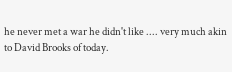he never met a war he didn't like .... very much akin to David Brooks of today.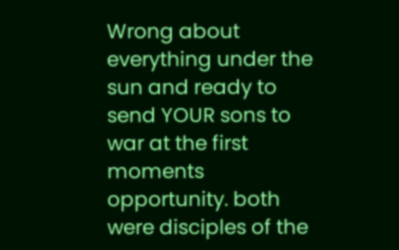Wrong about everything under the sun and ready to send YOUR sons to war at the first moments opportunity. both were disciples of the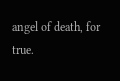angel of death, for true.